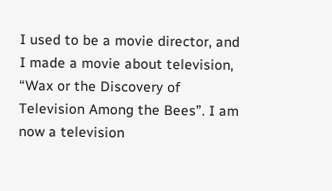I used to be a movie director, and I made a movie about television, “Wax or the Discovery of Television Among the Bees”. I am now a television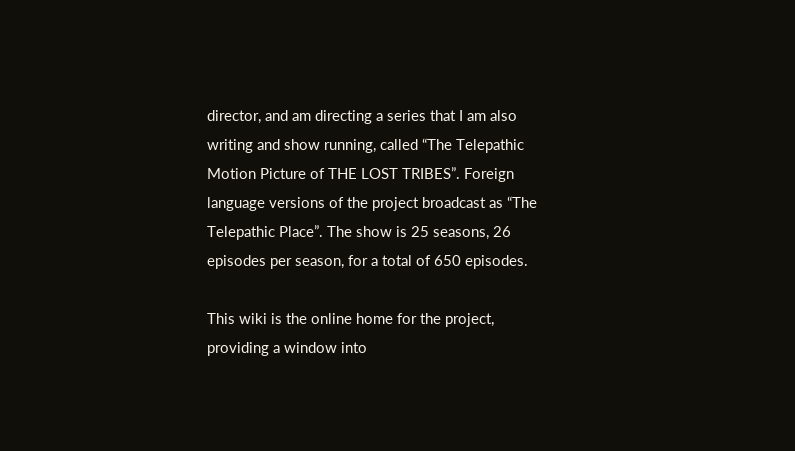director, and am directing a series that I am also writing and show running, called “The Telepathic Motion Picture of THE LOST TRIBES”. Foreign language versions of the project broadcast as “The Telepathic Place”. The show is 25 seasons, 26 episodes per season, for a total of 650 episodes.

This wiki is the online home for the project, providing a window into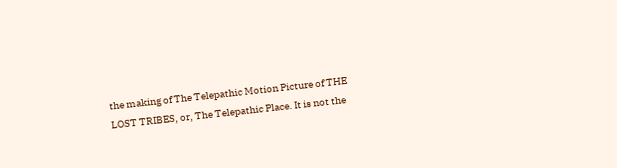the making of The Telepathic Motion Picture of THE LOST TRIBES, or, The Telepathic Place. It is not the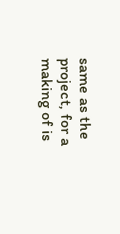same as the project, for a making of is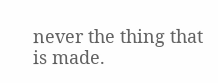never the thing that is made.